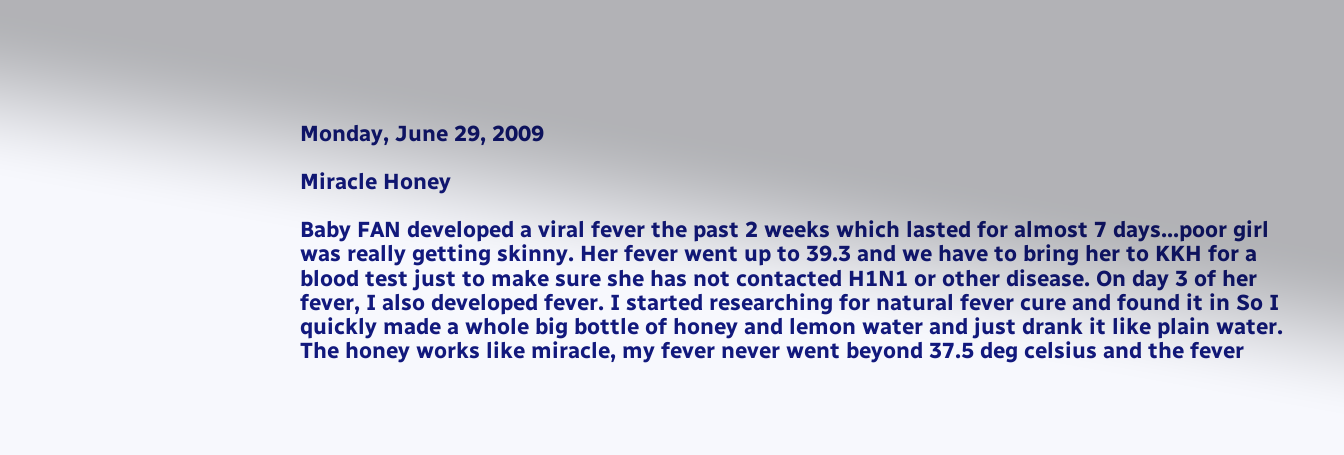Monday, June 29, 2009

Miracle Honey

Baby FAN developed a viral fever the past 2 weeks which lasted for almost 7 days...poor girl was really getting skinny. Her fever went up to 39.3 and we have to bring her to KKH for a blood test just to make sure she has not contacted H1N1 or other disease. On day 3 of her fever, I also developed fever. I started researching for natural fever cure and found it in So I quickly made a whole big bottle of honey and lemon water and just drank it like plain water. The honey works like miracle, my fever never went beyond 37.5 deg celsius and the fever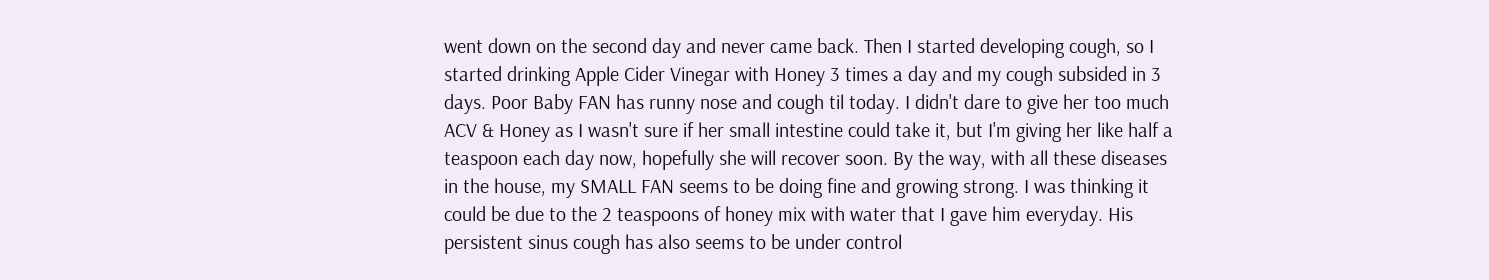went down on the second day and never came back. Then I started developing cough, so I started drinking Apple Cider Vinegar with Honey 3 times a day and my cough subsided in 3 days. Poor Baby FAN has runny nose and cough til today. I didn't dare to give her too much ACV & Honey as I wasn't sure if her small intestine could take it, but I'm giving her like half a teaspoon each day now, hopefully she will recover soon. By the way, with all these diseases in the house, my SMALL FAN seems to be doing fine and growing strong. I was thinking it could be due to the 2 teaspoons of honey mix with water that I gave him everyday. His persistent sinus cough has also seems to be under control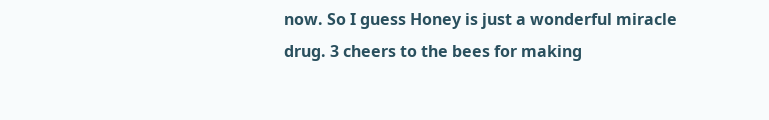now. So I guess Honey is just a wonderful miracle drug. 3 cheers to the bees for making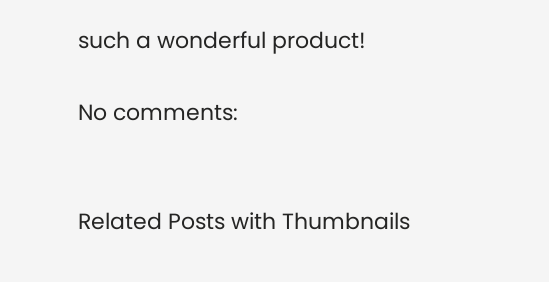such a wonderful product!

No comments:


Related Posts with Thumbnails